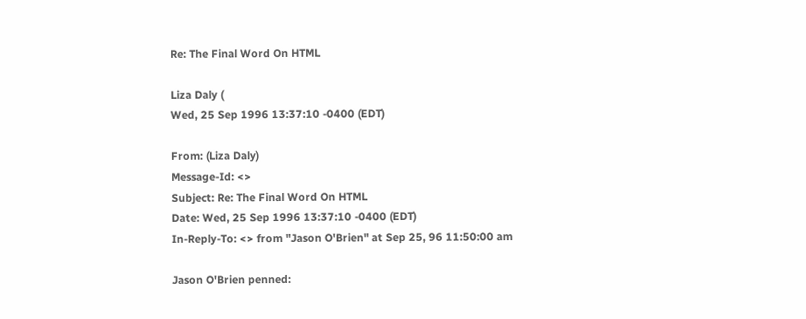Re: The Final Word On HTML

Liza Daly (
Wed, 25 Sep 1996 13:37:10 -0400 (EDT)

From: (Liza Daly)
Message-Id: <>
Subject: Re: The Final Word On HTML
Date: Wed, 25 Sep 1996 13:37:10 -0400 (EDT)
In-Reply-To: <> from "Jason O'Brien" at Sep 25, 96 11:50:00 am

Jason O'Brien penned: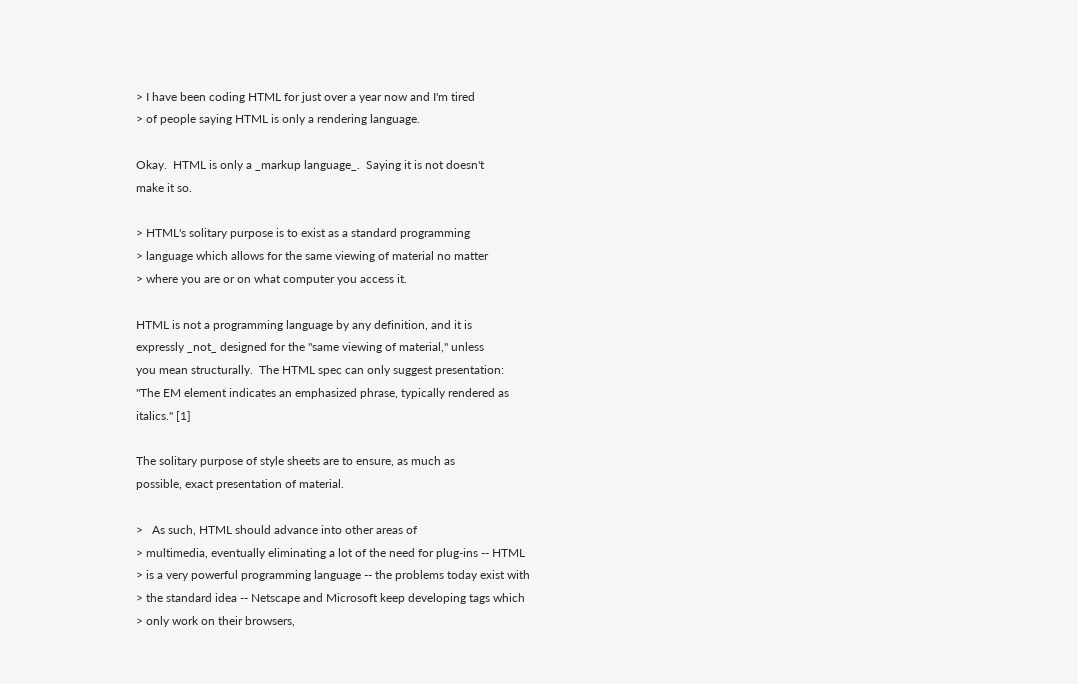> I have been coding HTML for just over a year now and I'm tired
> of people saying HTML is only a rendering language.

Okay.  HTML is only a _markup language_.  Saying it is not doesn't
make it so.

> HTML's solitary purpose is to exist as a standard programming
> language which allows for the same viewing of material no matter
> where you are or on what computer you access it.

HTML is not a programming language by any definition, and it is
expressly _not_ designed for the "same viewing of material," unless
you mean structurally.  The HTML spec can only suggest presentation:
"The EM element indicates an emphasized phrase, typically rendered as
italics." [1]

The solitary purpose of style sheets are to ensure, as much as
possible, exact presentation of material.

>   As such, HTML should advance into other areas of
> multimedia, eventually eliminating a lot of the need for plug-ins -- HTML
> is a very powerful programming language -- the problems today exist with
> the standard idea -- Netscape and Microsoft keep developing tags which
> only work on their browsers,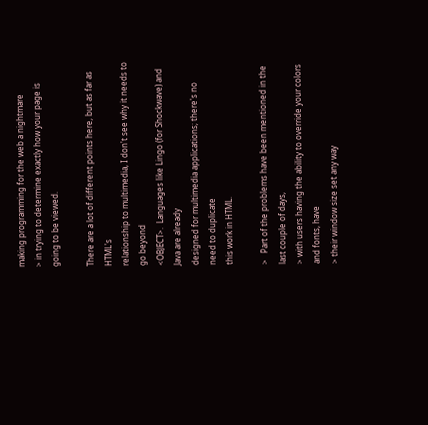making programming for the web a nightmare
> in trying to determine exactly how your page is going to be viewed.

There are a lot of different points here, but as far as HTML's
relationship to multimedia, I don't see why it needs to go beyond
<OBJECT>.  Languages like Lingo (for Shockwave) and Java are already
designed for multimedia applications; there's no need to duplicate
this work in HTML.

>   Part of the problems have been mentioned in the last couple of days,
> with users having the ability to override your colors and fonts, have
> their window size set any way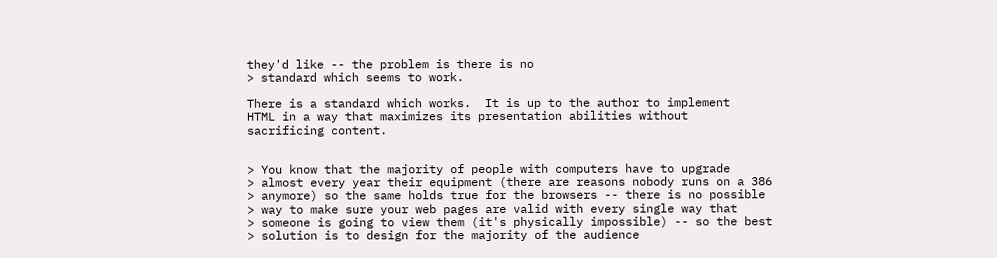they'd like -- the problem is there is no
> standard which seems to work.

There is a standard which works.  It is up to the author to implement
HTML in a way that maximizes its presentation abilities without
sacrificing content.


> You know that the majority of people with computers have to upgrade
> almost every year their equipment (there are reasons nobody runs on a 386
> anymore) so the same holds true for the browsers -- there is no possible
> way to make sure your web pages are valid with every single way that
> someone is going to view them (it's physically impossible) -- so the best
> solution is to design for the majority of the audience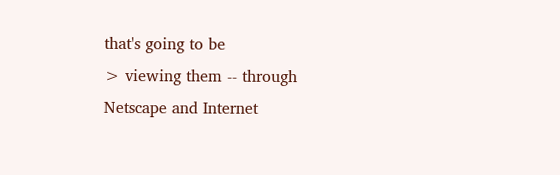that's going to be
> viewing them -- through Netscape and Internet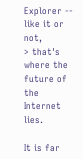Explorer -- like it or not,
> that's where the future of the Internet lies.

It is far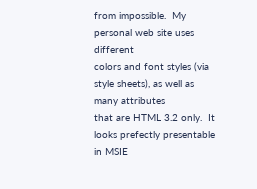from impossible.  My personal web site uses different
colors and font styles (via style sheets), as well as many attributes
that are HTML 3.2 only.  It looks prefectly presentable in MSIE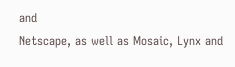and
Netscape, as well as Mosaic, Lynx and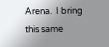Arena.  I bring this same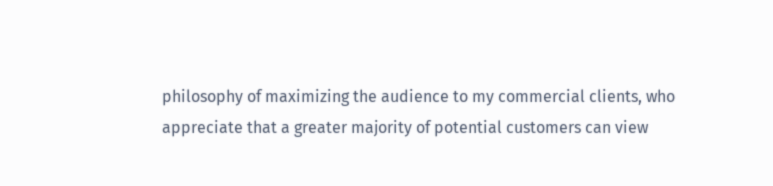philosophy of maximizing the audience to my commercial clients, who
appreciate that a greater majority of potential customers can view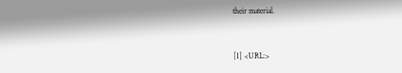their material.


[1] <URL:>